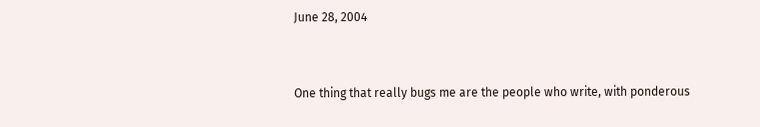June 28, 2004


One thing that really bugs me are the people who write, with ponderous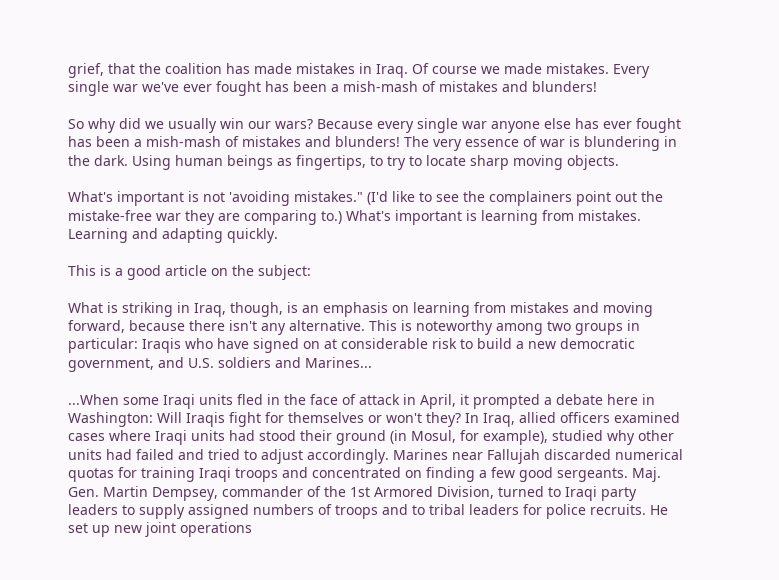grief, that the coalition has made mistakes in Iraq. Of course we made mistakes. Every single war we've ever fought has been a mish-mash of mistakes and blunders!

So why did we usually win our wars? Because every single war anyone else has ever fought has been a mish-mash of mistakes and blunders! The very essence of war is blundering in the dark. Using human beings as fingertips, to try to locate sharp moving objects.

What's important is not 'avoiding mistakes." (I'd like to see the complainers point out the mistake-free war they are comparing to.) What's important is learning from mistakes. Learning and adapting quickly.

This is a good article on the subject:

What is striking in Iraq, though, is an emphasis on learning from mistakes and moving forward, because there isn't any alternative. This is noteworthy among two groups in particular: Iraqis who have signed on at considerable risk to build a new democratic government, and U.S. soldiers and Marines...

...When some Iraqi units fled in the face of attack in April, it prompted a debate here in Washington: Will Iraqis fight for themselves or won't they? In Iraq, allied officers examined cases where Iraqi units had stood their ground (in Mosul, for example), studied why other units had failed and tried to adjust accordingly. Marines near Fallujah discarded numerical quotas for training Iraqi troops and concentrated on finding a few good sergeants. Maj. Gen. Martin Dempsey, commander of the 1st Armored Division, turned to Iraqi party leaders to supply assigned numbers of troops and to tribal leaders for police recruits. He set up new joint operations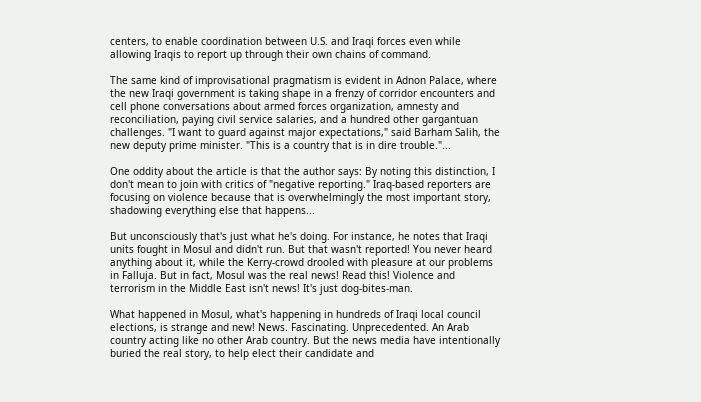centers, to enable coordination between U.S. and Iraqi forces even while allowing Iraqis to report up through their own chains of command.

The same kind of improvisational pragmatism is evident in Adnon Palace, where the new Iraqi government is taking shape in a frenzy of corridor encounters and cell phone conversations about armed forces organization, amnesty and reconciliation, paying civil service salaries, and a hundred other gargantuan challenges. "I want to guard against major expectations," said Barham Salih, the new deputy prime minister. "This is a country that is in dire trouble."...

One oddity about the article is that the author says: By noting this distinction, I don't mean to join with critics of "negative reporting." Iraq-based reporters are focusing on violence because that is overwhelmingly the most important story, shadowing everything else that happens...

But unconsciously that's just what he's doing. For instance, he notes that Iraqi units fought in Mosul and didn't run. But that wasn't reported! You never heard anything about it, while the Kerry-crowd drooled with pleasure at our problems in Falluja. But in fact, Mosul was the real news! Read this! Violence and terrorism in the Middle East isn't news! It's just dog-bites-man.

What happened in Mosul, what's happening in hundreds of Iraqi local council elections, is strange and new! News. Fascinating. Unprecedented. An Arab country acting like no other Arab country. But the news media have intentionally buried the real story, to help elect their candidate and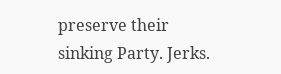preserve their sinking Party. Jerks.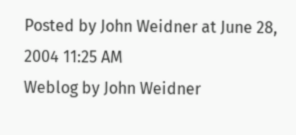Posted by John Weidner at June 28, 2004 11:25 AM
Weblog by John Weidner